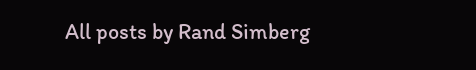All posts by Rand Simberg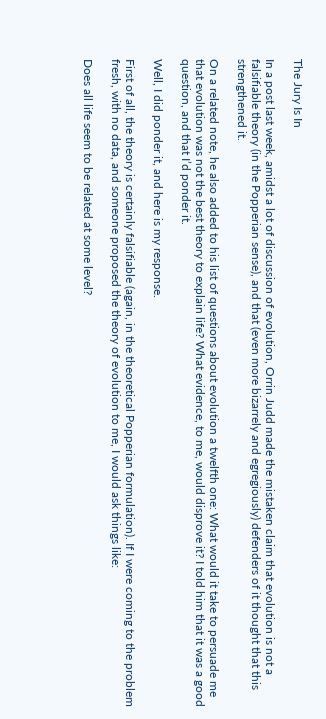The Jury Is In

In a post last week, amidst a lot of discussion of evolution, Orrin Judd made the mistaken claim that evolution is not a falsifiable theory (in the Popperian sense), and that (even more bizarrely and egregiously) defenders of it thought that this strengthened it.

On a related note, he also added to his list of questions about evolution a twelfth one: What would it take to persuade me that evolution was not the best theory to explain life? What evidence, to me, would disprove it? I told him that it was a good question, and that I’d ponder it.

Well, I did ponder it, and here is my response.

First of all, the theory is certainly falsifiable (again, in the theoretical Popperian formulation). If I were coming to the problem fresh, with no data, and someone proposed the theory of evolution to me, I would ask things like:

Does all life seem to be related at some level?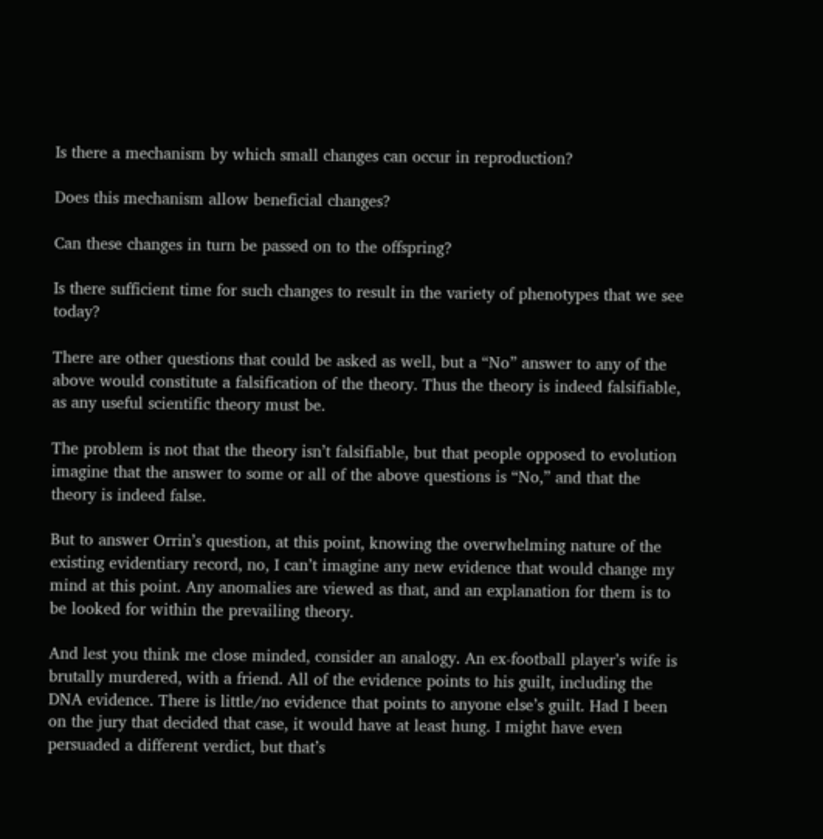Is there a mechanism by which small changes can occur in reproduction?

Does this mechanism allow beneficial changes?

Can these changes in turn be passed on to the offspring?

Is there sufficient time for such changes to result in the variety of phenotypes that we see today?

There are other questions that could be asked as well, but a “No” answer to any of the above would constitute a falsification of the theory. Thus the theory is indeed falsifiable, as any useful scientific theory must be.

The problem is not that the theory isn’t falsifiable, but that people opposed to evolution imagine that the answer to some or all of the above questions is “No,” and that the theory is indeed false.

But to answer Orrin’s question, at this point, knowing the overwhelming nature of the existing evidentiary record, no, I can’t imagine any new evidence that would change my mind at this point. Any anomalies are viewed as that, and an explanation for them is to be looked for within the prevailing theory.

And lest you think me close minded, consider an analogy. An ex-football player’s wife is brutally murdered, with a friend. All of the evidence points to his guilt, including the DNA evidence. There is little/no evidence that points to anyone else’s guilt. Had I been on the jury that decided that case, it would have at least hung. I might have even persuaded a different verdict, but that’s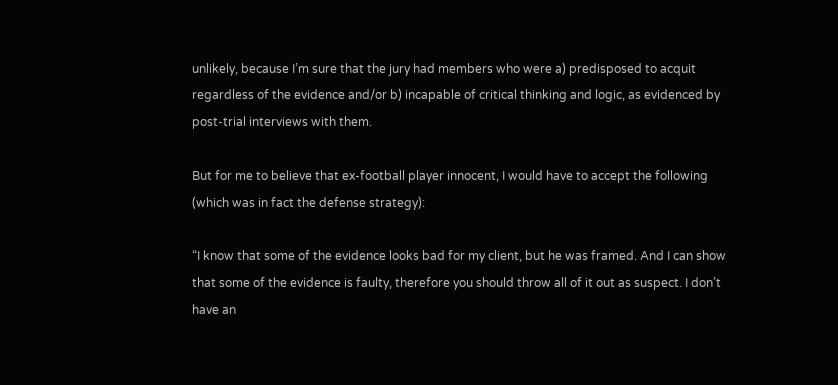unlikely, because I’m sure that the jury had members who were a) predisposed to acquit regardless of the evidence and/or b) incapable of critical thinking and logic, as evidenced by post-trial interviews with them.

But for me to believe that ex-football player innocent, I would have to accept the following (which was in fact the defense strategy):

“I know that some of the evidence looks bad for my client, but he was framed. And I can show that some of the evidence is faulty, therefore you should throw all of it out as suspect. I don’t have an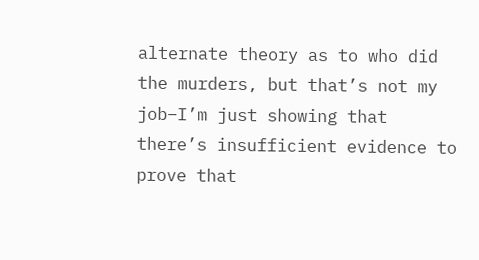alternate theory as to who did the murders, but that’s not my job–I’m just showing that there’s insufficient evidence to prove that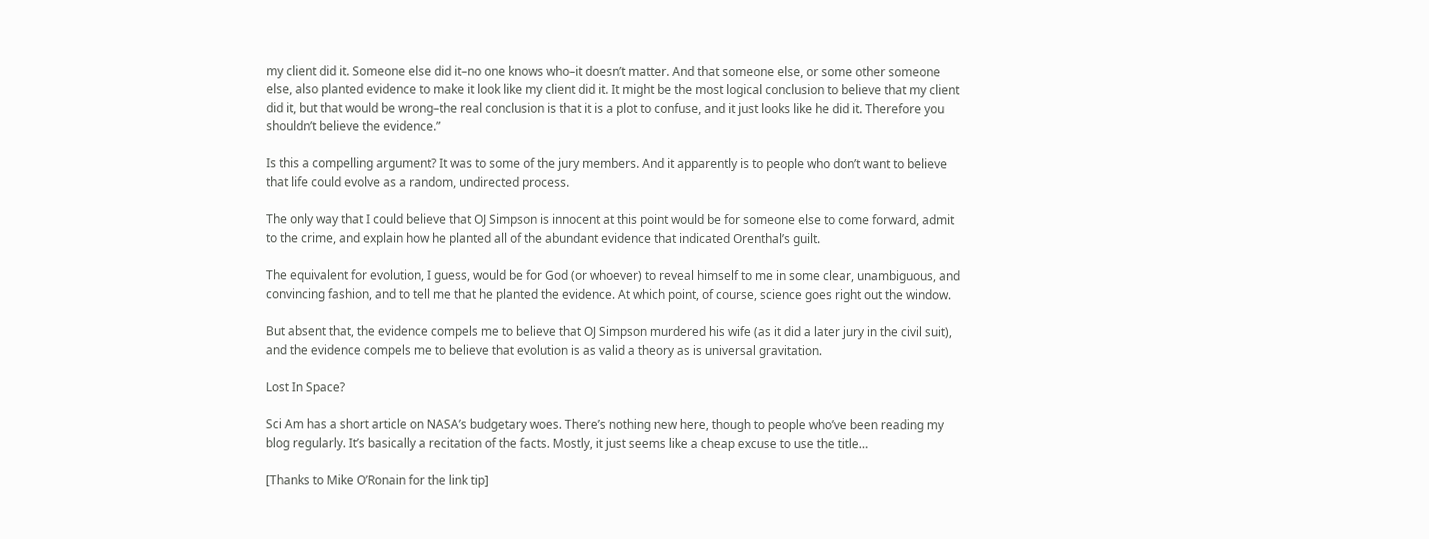my client did it. Someone else did it–no one knows who–it doesn’t matter. And that someone else, or some other someone else, also planted evidence to make it look like my client did it. It might be the most logical conclusion to believe that my client did it, but that would be wrong–the real conclusion is that it is a plot to confuse, and it just looks like he did it. Therefore you shouldn’t believe the evidence.”

Is this a compelling argument? It was to some of the jury members. And it apparently is to people who don’t want to believe that life could evolve as a random, undirected process.

The only way that I could believe that OJ Simpson is innocent at this point would be for someone else to come forward, admit to the crime, and explain how he planted all of the abundant evidence that indicated Orenthal’s guilt.

The equivalent for evolution, I guess, would be for God (or whoever) to reveal himself to me in some clear, unambiguous, and convincing fashion, and to tell me that he planted the evidence. At which point, of course, science goes right out the window.

But absent that, the evidence compels me to believe that OJ Simpson murdered his wife (as it did a later jury in the civil suit), and the evidence compels me to believe that evolution is as valid a theory as is universal gravitation.

Lost In Space?

Sci Am has a short article on NASA’s budgetary woes. There’s nothing new here, though to people who’ve been reading my blog regularly. It’s basically a recitation of the facts. Mostly, it just seems like a cheap excuse to use the title…

[Thanks to Mike O’Ronain for the link tip]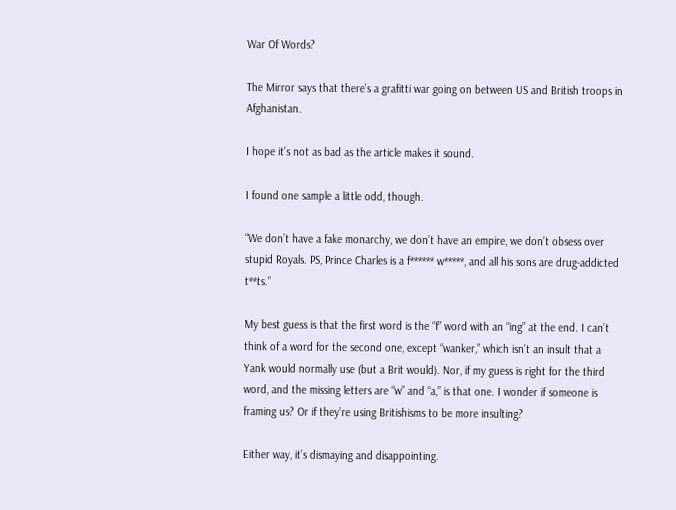War Of Words?

The Mirror says that there’s a grafitti war going on between US and British troops in Afghanistan.

I hope it’s not as bad as the article makes it sound.

I found one sample a little odd, though.

“We don’t have a fake monarchy, we don’t have an empire, we don’t obsess over stupid Royals. PS, Prince Charles is a f****** w*****, and all his sons are drug-addicted t**ts.”

My best guess is that the first word is the “f” word with an “ing” at the end. I can’t think of a word for the second one, except “wanker,” which isn’t an insult that a Yank would normally use (but a Brit would). Nor, if my guess is right for the third word, and the missing letters are “w” and “a,” is that one. I wonder if someone is framing us? Or if they’re using Britishisms to be more insulting?

Either way, it’s dismaying and disappointing.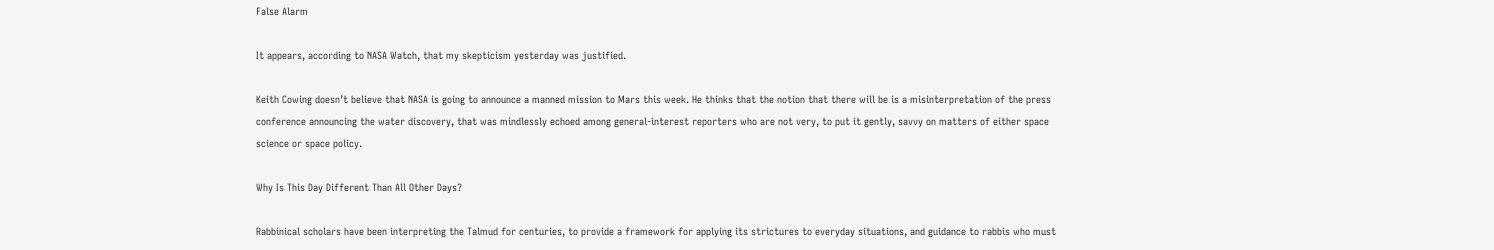False Alarm

It appears, according to NASA Watch, that my skepticism yesterday was justified.

Keith Cowing doesn’t believe that NASA is going to announce a manned mission to Mars this week. He thinks that the notion that there will be is a misinterpretation of the press conference announcing the water discovery, that was mindlessly echoed among general-interest reporters who are not very, to put it gently, savvy on matters of either space science or space policy.

Why Is This Day Different Than All Other Days?

Rabbinical scholars have been interpreting the Talmud for centuries, to provide a framework for applying its strictures to everyday situations, and guidance to rabbis who must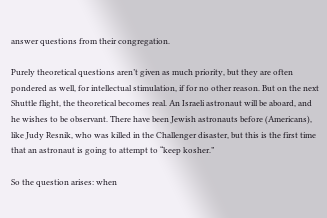answer questions from their congregation.

Purely theoretical questions aren’t given as much priority, but they are often pondered as well, for intellectual stimulation, if for no other reason. But on the next Shuttle flight, the theoretical becomes real. An Israeli astronaut will be aboard, and he wishes to be observant. There have been Jewish astronauts before (Americans), like Judy Resnik, who was killed in the Challenger disaster, but this is the first time that an astronaut is going to attempt to “keep kosher.”

So the question arises: when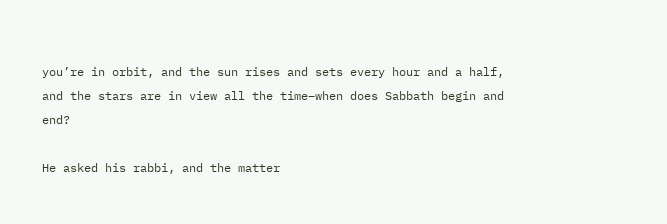you’re in orbit, and the sun rises and sets every hour and a half, and the stars are in view all the time–when does Sabbath begin and end?

He asked his rabbi, and the matter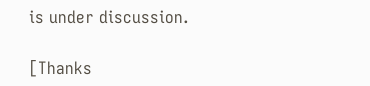is under discussion.

[Thanks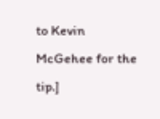to Kevin McGehee for the tip.]